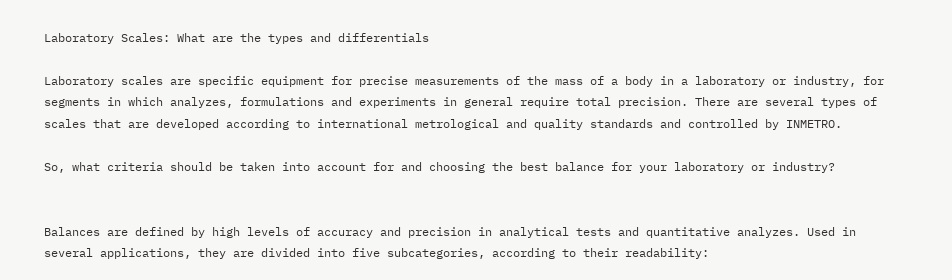Laboratory Scales: What are the types and differentials

Laboratory scales are specific equipment for precise measurements of the mass of a body in a laboratory or industry, for segments in which analyzes, formulations and experiments in general require total precision. There are several types of scales that are developed according to international metrological and quality standards and controlled by INMETRO.

So, what criteria should be taken into account for and choosing the best balance for your laboratory or industry?


Balances are defined by high levels of accuracy and precision in analytical tests and quantitative analyzes. Used in several applications, they are divided into five subcategories, according to their readability: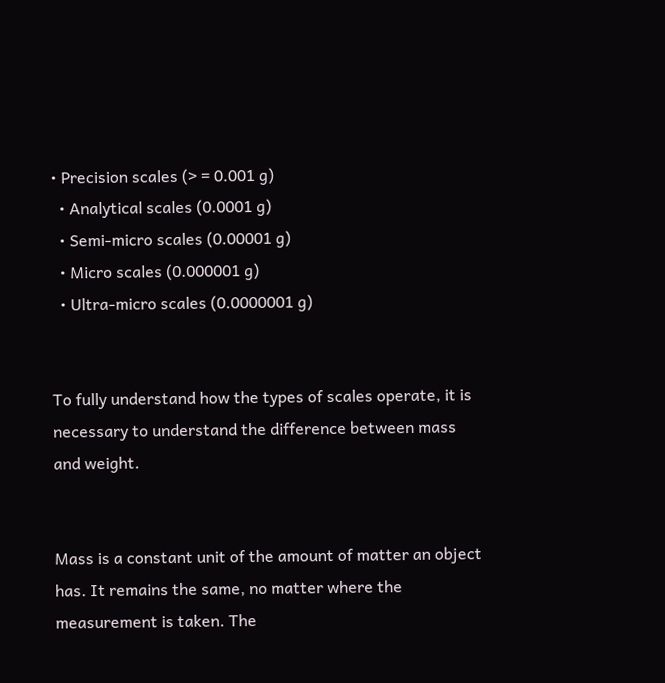• Precision scales (> = 0.001 g)
  • Analytical scales (0.0001 g)
  • Semi-micro scales (0.00001 g)
  • Micro scales (0.000001 g)
  • Ultra-micro scales (0.0000001 g)


To fully understand how the types of scales operate, it is necessary to understand the difference between mass and weight.


Mass is a constant unit of the amount of matter an object has. It remains the same, no matter where the measurement is taken. The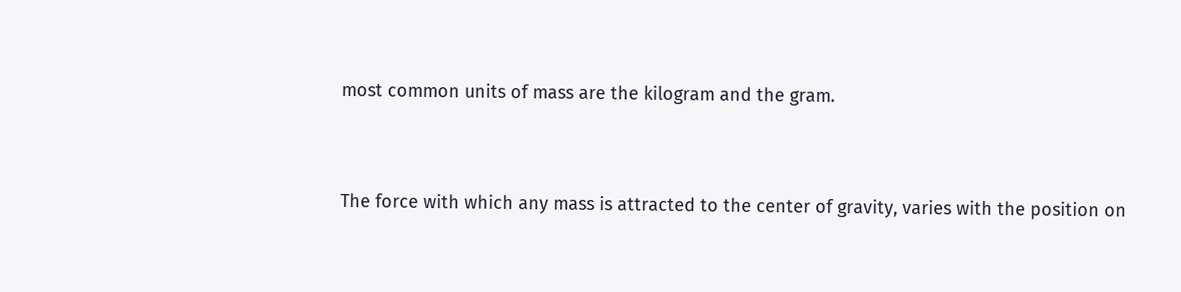most common units of mass are the kilogram and the gram.


The force with which any mass is attracted to the center of gravity, varies with the position on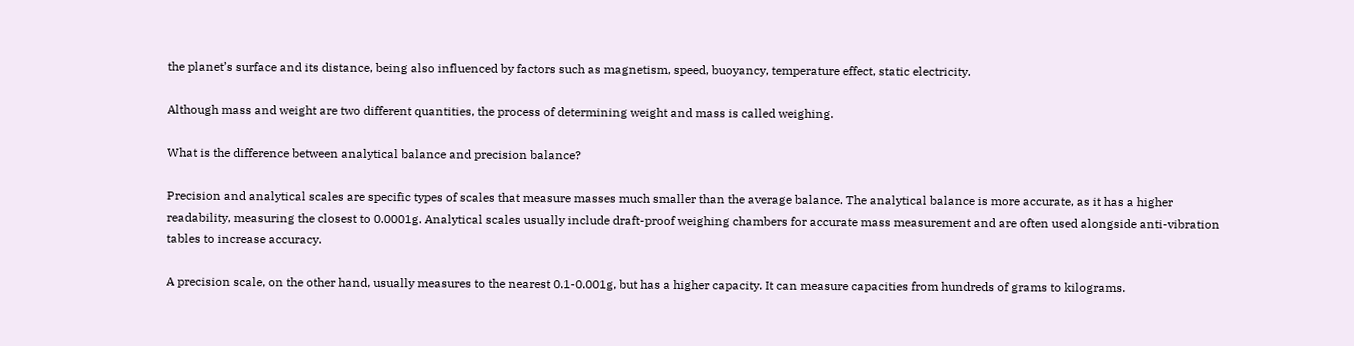the planet’s surface and its distance, being also influenced by factors such as magnetism, speed, buoyancy, temperature effect, static electricity.

Although mass and weight are two different quantities, the process of determining weight and mass is called weighing.

What is the difference between analytical balance and precision balance?

Precision and analytical scales are specific types of scales that measure masses much smaller than the average balance. The analytical balance is more accurate, as it has a higher readability, measuring the closest to 0.0001g. Analytical scales usually include draft-proof weighing chambers for accurate mass measurement and are often used alongside anti-vibration tables to increase accuracy.

A precision scale, on the other hand, usually measures to the nearest 0.1-0.001g, but has a higher capacity. It can measure capacities from hundreds of grams to kilograms.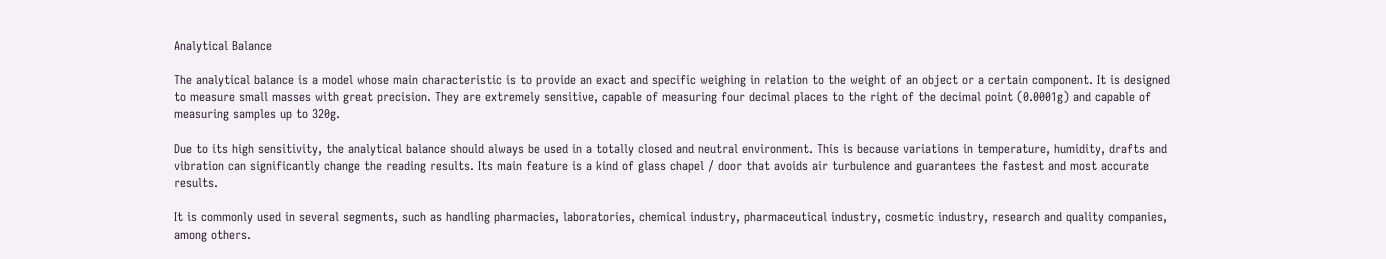Analytical Balance

The analytical balance is a model whose main characteristic is to provide an exact and specific weighing in relation to the weight of an object or a certain component. It is designed to measure small masses with great precision. They are extremely sensitive, capable of measuring four decimal places to the right of the decimal point (0.0001g) and capable of measuring samples up to 320g.

Due to its high sensitivity, the analytical balance should always be used in a totally closed and neutral environment. This is because variations in temperature, humidity, drafts and vibration can significantly change the reading results. Its main feature is a kind of glass chapel / door that avoids air turbulence and guarantees the fastest and most accurate results.

It is commonly used in several segments, such as handling pharmacies, laboratories, chemical industry, pharmaceutical industry, cosmetic industry, research and quality companies, among others.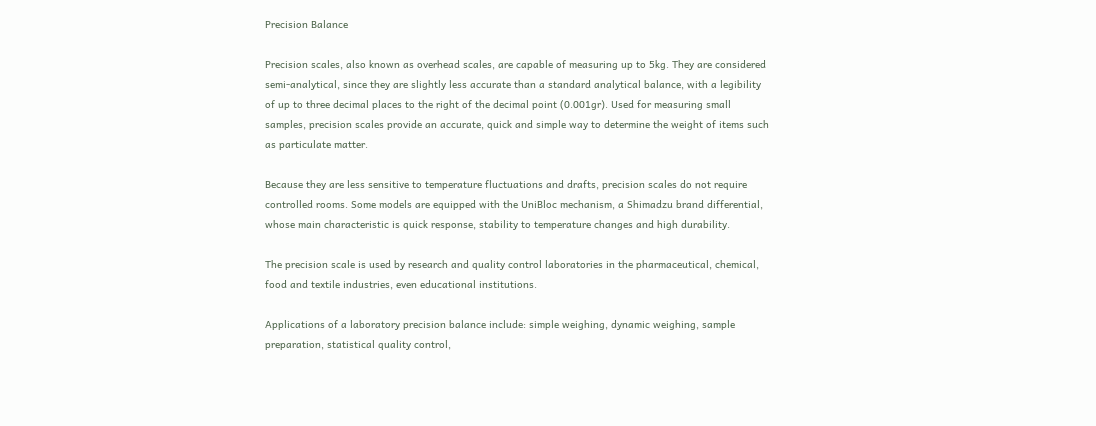Precision Balance

Precision scales, also known as overhead scales, are capable of measuring up to 5kg. They are considered semi-analytical, since they are slightly less accurate than a standard analytical balance, with a legibility of up to three decimal places to the right of the decimal point (0.001gr). Used for measuring small samples, precision scales provide an accurate, quick and simple way to determine the weight of items such as particulate matter.

Because they are less sensitive to temperature fluctuations and drafts, precision scales do not require controlled rooms. Some models are equipped with the UniBloc mechanism, a Shimadzu brand differential, whose main characteristic is quick response, stability to temperature changes and high durability.

The precision scale is used by research and quality control laboratories in the pharmaceutical, chemical, food and textile industries, even educational institutions.

Applications of a laboratory precision balance include: simple weighing, dynamic weighing, sample preparation, statistical quality control,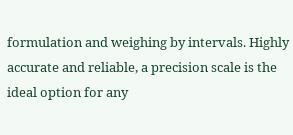formulation and weighing by intervals. Highly accurate and reliable, a precision scale is the ideal option for any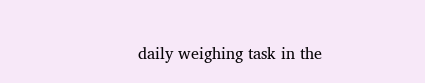daily weighing task in the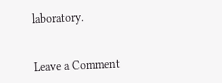laboratory.


Leave a Comment